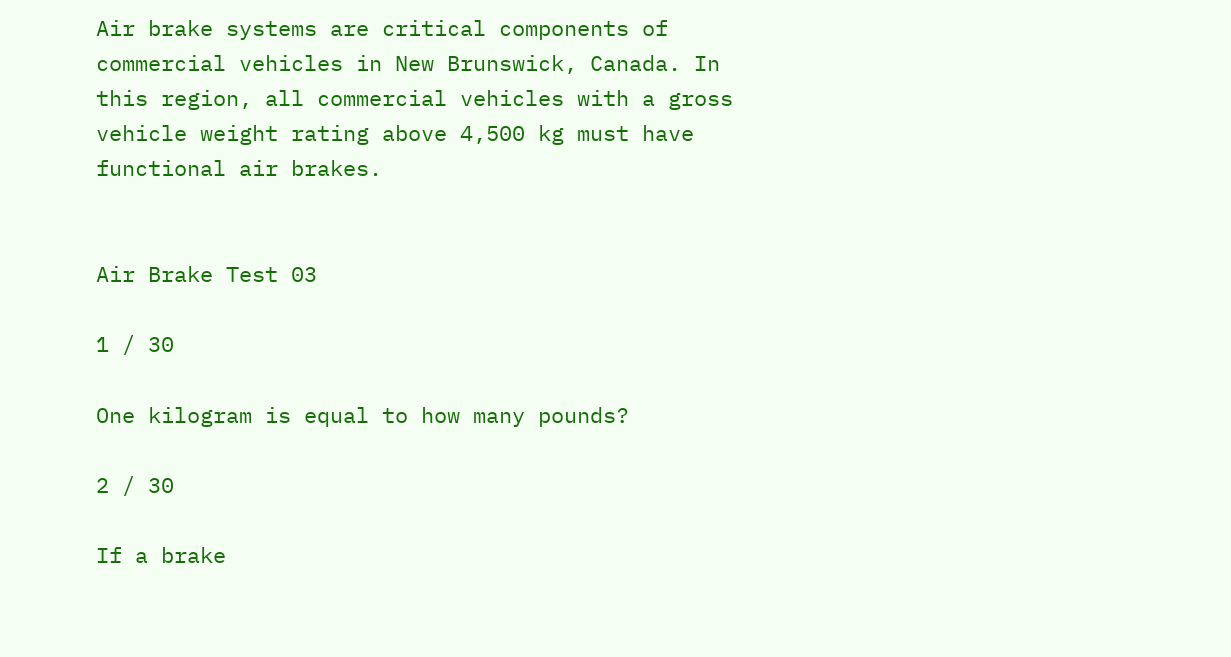Air brake systems are critical components of commercial vehicles in New Brunswick, Canada. In this region, all commercial vehicles with a gross vehicle weight rating above 4,500 kg must have functional air brakes.


Air Brake Test 03

1 / 30

One kilogram is equal to how many pounds?

2 / 30

If a brake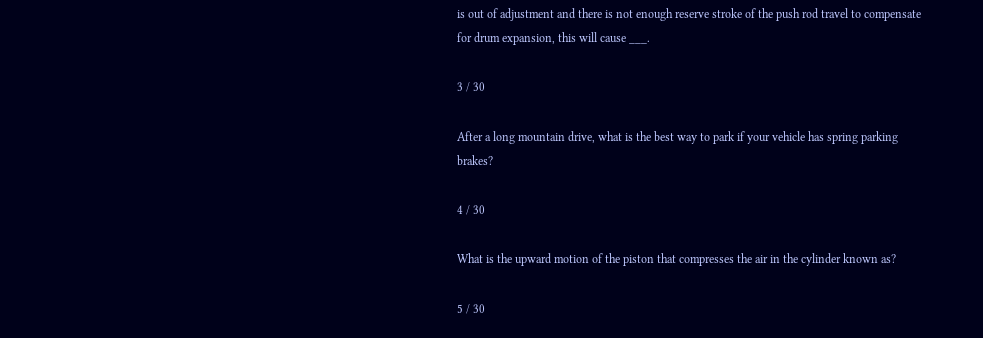is out of adjustment and there is not enough reserve stroke of the push rod travel to compensate for drum expansion, this will cause ___.

3 / 30

After a long mountain drive, what is the best way to park if your vehicle has spring parking brakes?

4 / 30

What is the upward motion of the piston that compresses the air in the cylinder known as?

5 / 30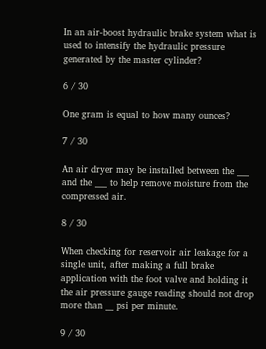In an air-boost hydraulic brake system what is used to intensify the hydraulic pressure generated by the master cylinder?

6 / 30

One gram is equal to how many ounces?

7 / 30

An air dryer may be installed between the ___ and the ___ to help remove moisture from the compressed air.

8 / 30

When checking for reservoir air leakage for a single unit, after making a full brake application with the foot valve and holding it the air pressure gauge reading should not drop more than __ psi per minute.

9 / 30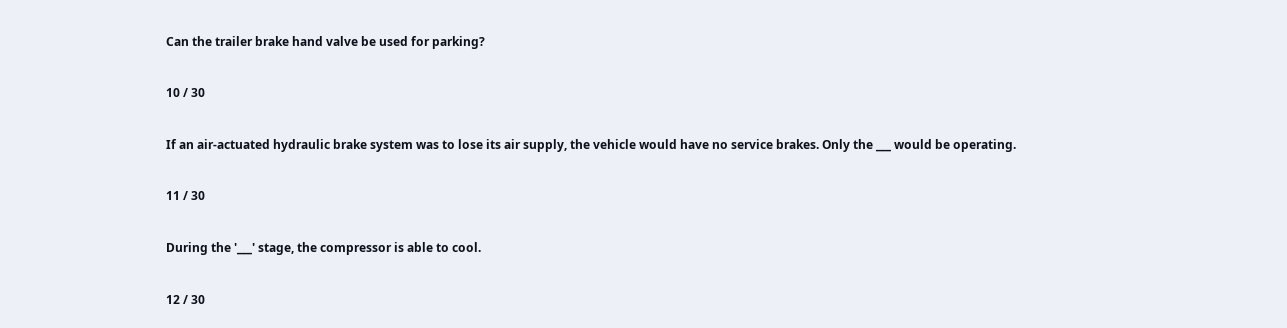Can the trailer brake hand valve be used for parking?

10 / 30

If an air-actuated hydraulic brake system was to lose its air supply, the vehicle would have no service brakes. Only the ___ would be operating.

11 / 30

During the '___' stage, the compressor is able to cool.

12 / 30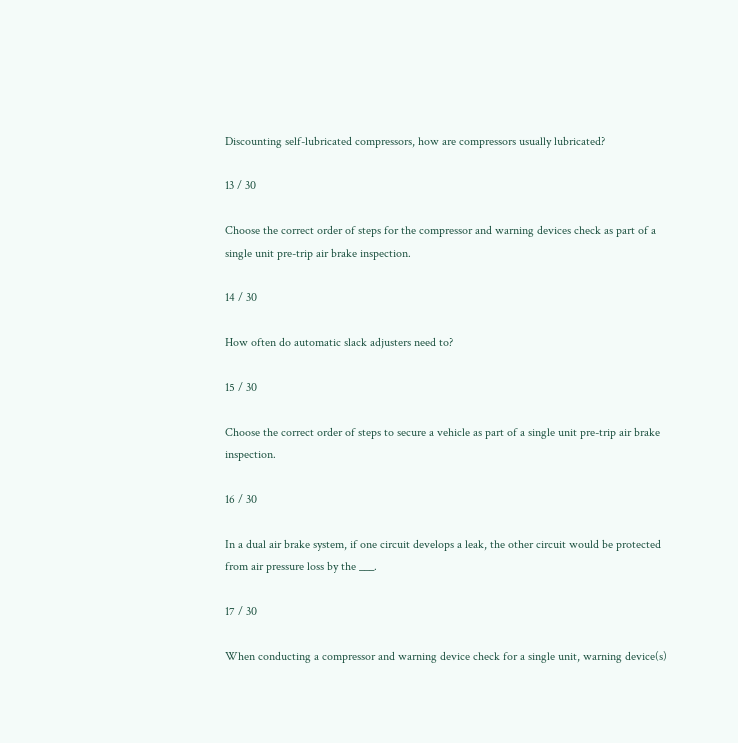Discounting self-lubricated compressors, how are compressors usually lubricated?

13 / 30

Choose the correct order of steps for the compressor and warning devices check as part of a single unit pre-trip air brake inspection.

14 / 30

How often do automatic slack adjusters need to?

15 / 30

Choose the correct order of steps to secure a vehicle as part of a single unit pre-trip air brake inspection.

16 / 30

In a dual air brake system, if one circuit develops a leak, the other circuit would be protected from air pressure loss by the ___.

17 / 30

When conducting a compressor and warning device check for a single unit, warning device(s)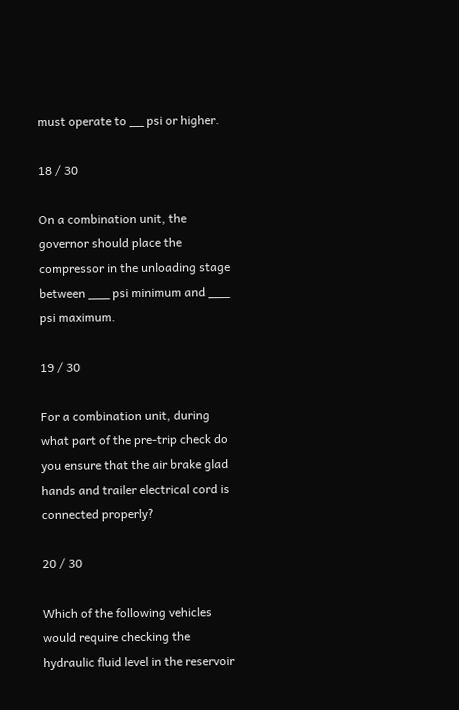must operate to __ psi or higher.

18 / 30

On a combination unit, the governor should place the compressor in the unloading stage between ___ psi minimum and ___ psi maximum.

19 / 30

For a combination unit, during what part of the pre-trip check do you ensure that the air brake glad hands and trailer electrical cord is connected properly?

20 / 30

Which of the following vehicles would require checking the hydraulic fluid level in the reservoir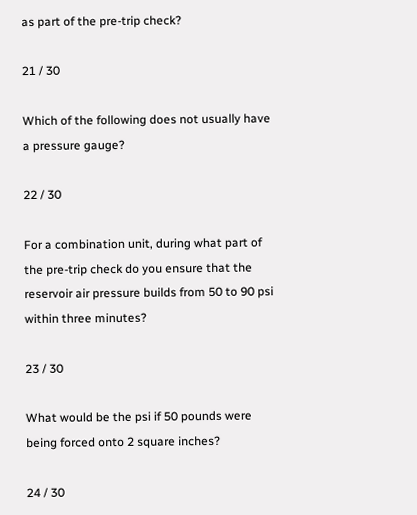as part of the pre-trip check?

21 / 30

Which of the following does not usually have a pressure gauge?

22 / 30

For a combination unit, during what part of the pre-trip check do you ensure that the reservoir air pressure builds from 50 to 90 psi within three minutes?

23 / 30

What would be the psi if 50 pounds were being forced onto 2 square inches?

24 / 30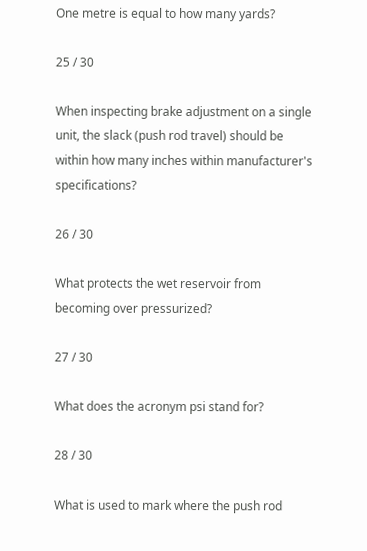One metre is equal to how many yards?

25 / 30

When inspecting brake adjustment on a single unit, the slack (push rod travel) should be within how many inches within manufacturer's specifications?

26 / 30

What protects the wet reservoir from becoming over pressurized?

27 / 30

What does the acronym psi stand for?

28 / 30

What is used to mark where the push rod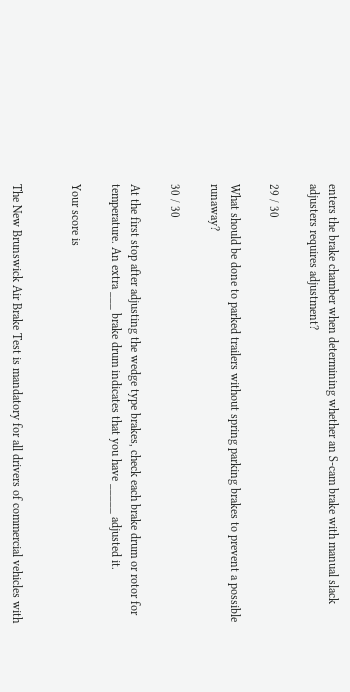enters the brake chamber when determining whether an S-cam brake with manual slack adjusters requires adjustment?

29 / 30

What should be done to parked trailers without spring parking brakes to prevent a possible runaway?

30 / 30

At the first stop after adjusting the wedge type brakes, check each brake drum or rotor for temperature. An extra ___ brake drum indicates that you have _____ adjusted it.

Your score is


The New Brunswick Air Brake Test is mandatory for all drivers of commercial vehicles with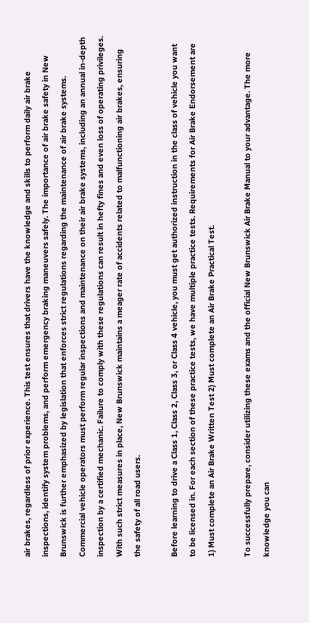air brakes, regardless of prior experience. This test ensures that drivers have the knowledge and skills to perform daily air brake inspections, identify system problems, and perform emergency braking maneuvers safely. The importance of air brake safety in New Brunswick is further emphasized by legislation that enforces strict regulations regarding the maintenance of air brake systems. Commercial vehicle operators must perform regular inspections and maintenance on their air brake systems, including an annual in-depth inspection by a certified mechanic. Failure to comply with these regulations can result in hefty fines and even loss of operating privileges. With such strict measures in place, New Brunswick maintains a meager rate of accidents related to malfunctioning air brakes, ensuring the safety of all road users.

Before learning to drive a Class 1, Class 2, Class 3, or Class 4 vehicle, you must get authorized instruction in the class of vehicle you want to be licensed in. For each section of these practice tests, we have multiple practice tests. Requirements for Air Brake Endorsement are 1) Must complete an Air Brake Written Test 2) Must complete an Air Brake Practical Test.

To successfully prepare, consider utilizing these exams and the official New Brunswick Air Brake Manual to your advantage. The more knowledge you can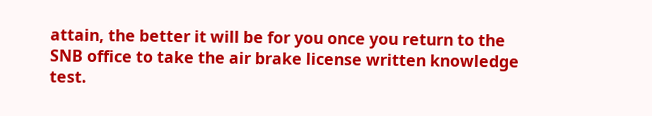attain, the better it will be for you once you return to the SNB office to take the air brake license written knowledge test.